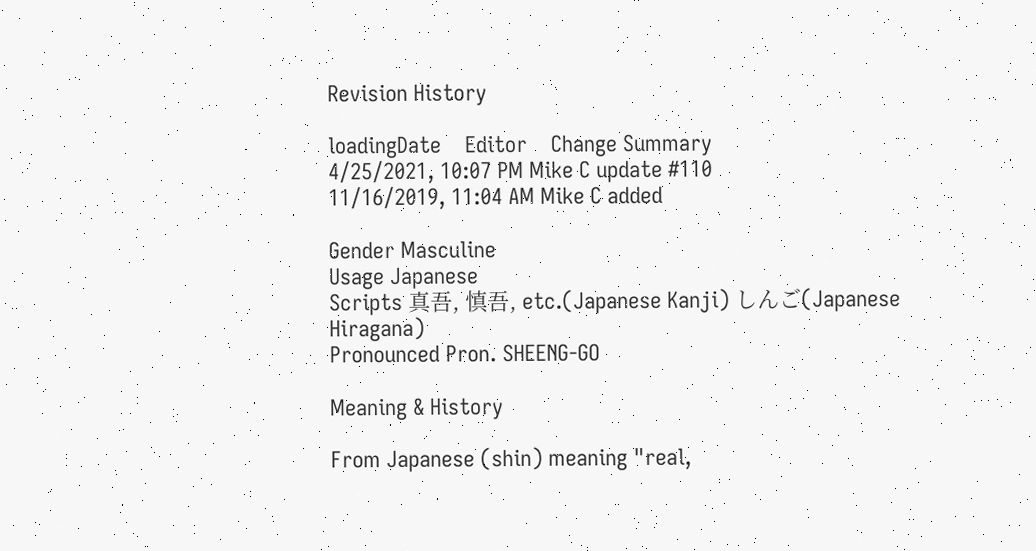Revision History

loadingDate    Editor    Change Summary
4/25/2021, 10:07 PM Mike C update #110
11/16/2019, 11:04 AM Mike C added

Gender Masculine
Usage Japanese
Scripts 真吾, 慎吾, etc.(Japanese Kanji) しんご(Japanese Hiragana)
Pronounced Pron. SHEENG-GO

Meaning & History

From Japanese (shin) meaning "real,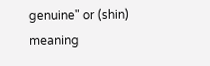genuine" or (shin) meaning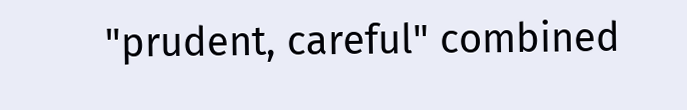"prudent, careful" combined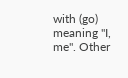with (go) meaning "I, me". Other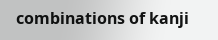combinations of kanji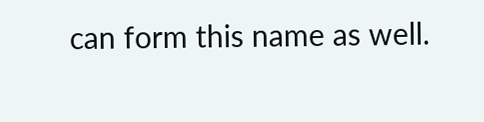can form this name as well.